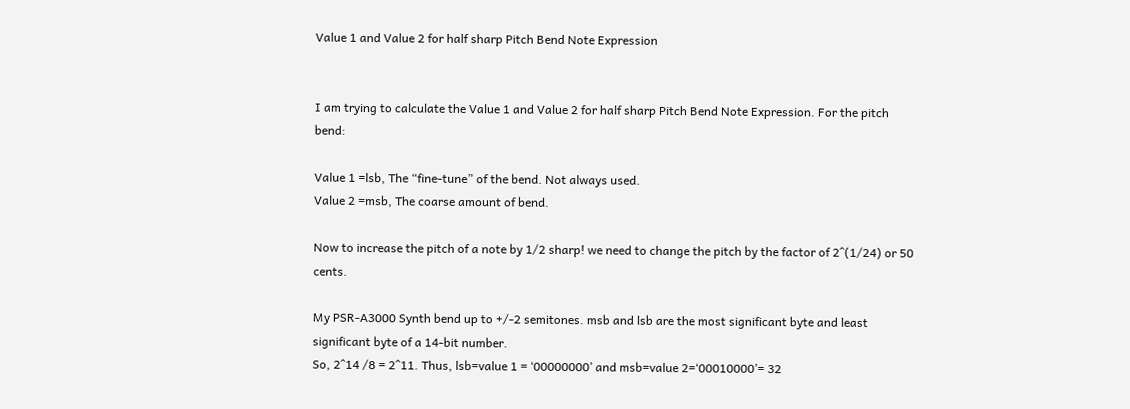Value 1 and Value 2 for half sharp Pitch Bend Note Expression


I am trying to calculate the Value 1 and Value 2 for half sharp Pitch Bend Note Expression. For the pitch bend:

Value 1 =lsb, The “fine-tune” of the bend. Not always used.
Value 2 =msb, The coarse amount of bend.

Now to increase the pitch of a note by 1/2 sharp! we need to change the pitch by the factor of 2^(1/24) or 50 cents.

My PSR-A3000 Synth bend up to +/-2 semitones. msb and lsb are the most significant byte and least significant byte of a 14-bit number.
So, 2^14 /8 = 2^11. Thus, lsb=value 1 = ‘00000000’ and msb=value 2=‘00010000’= 32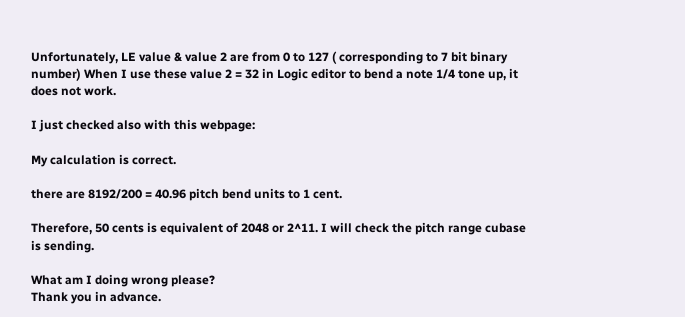Unfortunately, LE value & value 2 are from 0 to 127 ( corresponding to 7 bit binary number) When I use these value 2 = 32 in Logic editor to bend a note 1/4 tone up, it does not work.

I just checked also with this webpage:

My calculation is correct.

there are 8192/200 = 40.96 pitch bend units to 1 cent.

Therefore, 50 cents is equivalent of 2048 or 2^11. I will check the pitch range cubase is sending.

What am I doing wrong please?
Thank you in advance.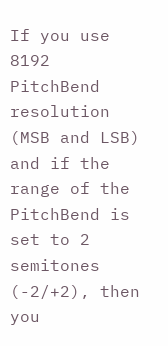If you use 8192 PitchBend resolution (MSB and LSB) and if the range of the PitchBend is set to 2 semitones (-2/+2), then you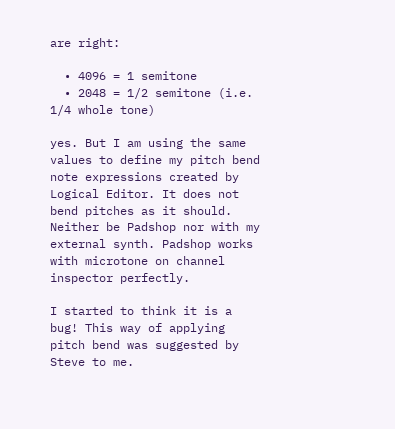are right:

  • 4096 = 1 semitone
  • 2048 = 1/2 semitone (i.e. 1/4 whole tone)

yes. But I am using the same values to define my pitch bend note expressions created by Logical Editor. It does not bend pitches as it should. Neither be Padshop nor with my external synth. Padshop works with microtone on channel inspector perfectly.

I started to think it is a bug! This way of applying pitch bend was suggested by Steve to me.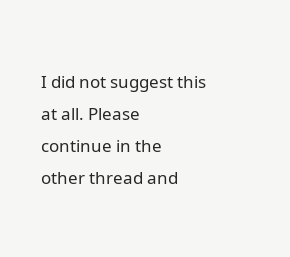I did not suggest this at all. Please continue in the other thread and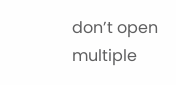don’t open multiple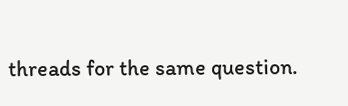threads for the same question.